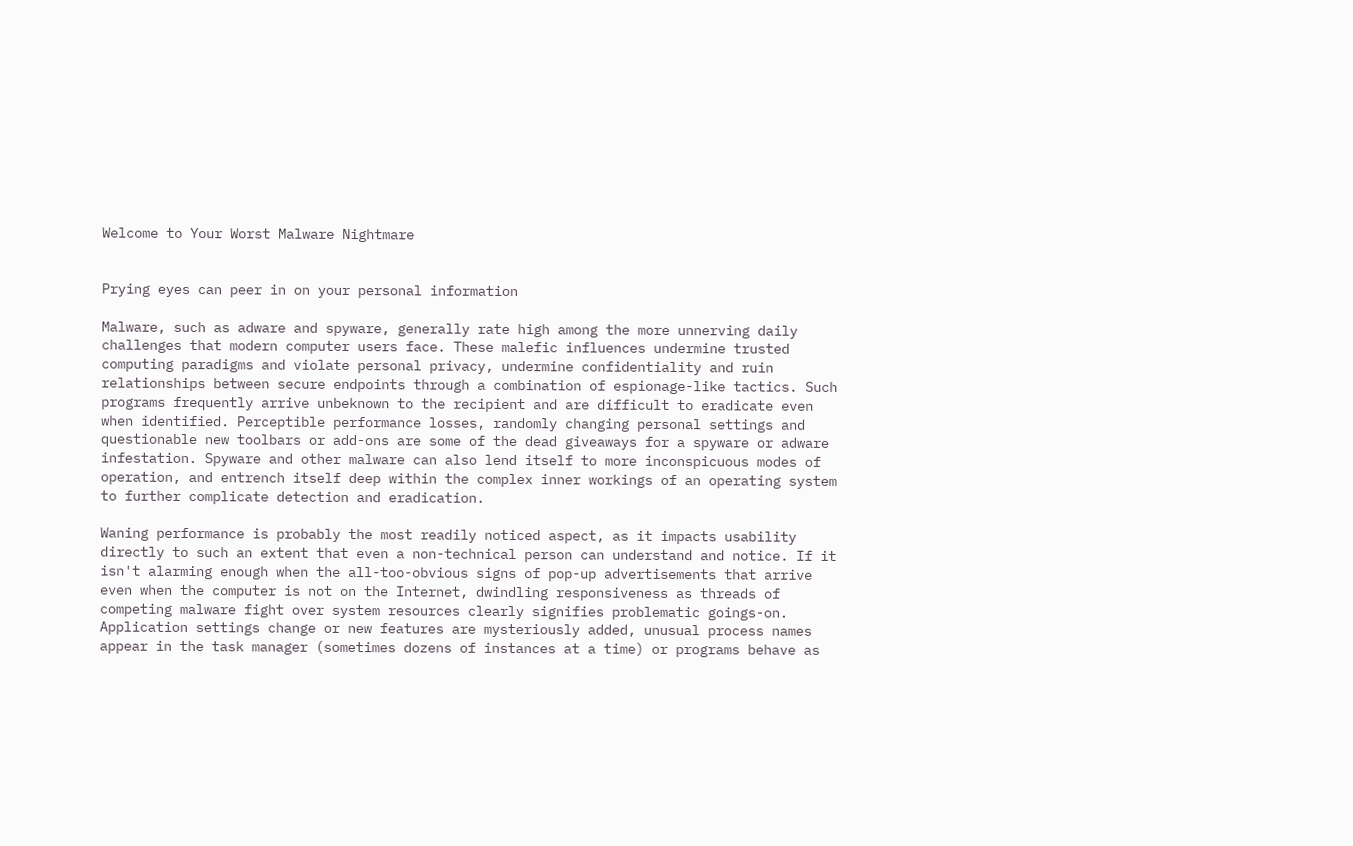Welcome to Your Worst Malware Nightmare


Prying eyes can peer in on your personal information

Malware, such as adware and spyware, generally rate high among the more unnerving daily challenges that modern computer users face. These malefic influences undermine trusted computing paradigms and violate personal privacy, undermine confidentiality and ruin relationships between secure endpoints through a combination of espionage-like tactics. Such programs frequently arrive unbeknown to the recipient and are difficult to eradicate even when identified. Perceptible performance losses, randomly changing personal settings and questionable new toolbars or add-ons are some of the dead giveaways for a spyware or adware infestation. Spyware and other malware can also lend itself to more inconspicuous modes of operation, and entrench itself deep within the complex inner workings of an operating system to further complicate detection and eradication.

Waning performance is probably the most readily noticed aspect, as it impacts usability directly to such an extent that even a non-technical person can understand and notice. If it isn't alarming enough when the all-too-obvious signs of pop-up advertisements that arrive even when the computer is not on the Internet, dwindling responsiveness as threads of competing malware fight over system resources clearly signifies problematic goings-on. Application settings change or new features are mysteriously added, unusual process names appear in the task manager (sometimes dozens of instances at a time) or programs behave as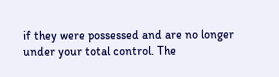if they were possessed and are no longer under your total control. The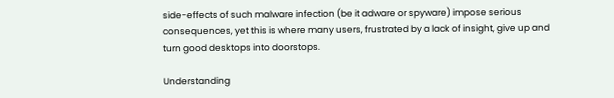side-effects of such malware infection (be it adware or spyware) impose serious consequences, yet this is where many users, frustrated by a lack of insight, give up and turn good desktops into doorstops.

Understanding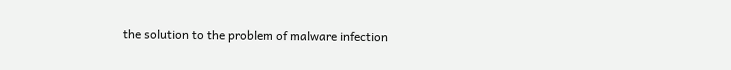the solution to the problem of malware infection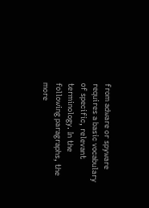from adware or spyware requires a basic vocabulary of specific, relevant terminology. In the following paragraphs, the more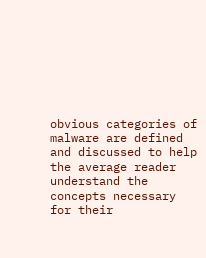obvious categories of malware are defined and discussed to help the average reader understand the concepts necessary for their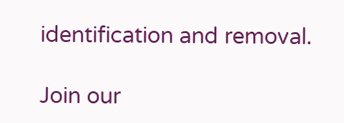identification and removal.

Join our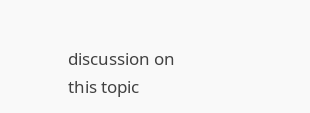discussion on this topic